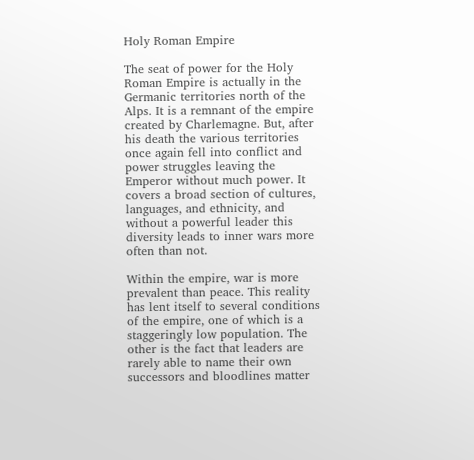Holy Roman Empire

The seat of power for the Holy Roman Empire is actually in the Germanic territories north of the Alps. It is a remnant of the empire created by Charlemagne. But, after his death the various territories once again fell into conflict and power struggles leaving the Emperor without much power. It covers a broad section of cultures, languages, and ethnicity, and without a powerful leader this diversity leads to inner wars more often than not.

Within the empire, war is more prevalent than peace. This reality has lent itself to several conditions of the empire, one of which is a staggeringly low population. The other is the fact that leaders are rarely able to name their own successors and bloodlines matter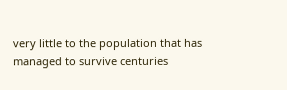very little to the population that has managed to survive centuries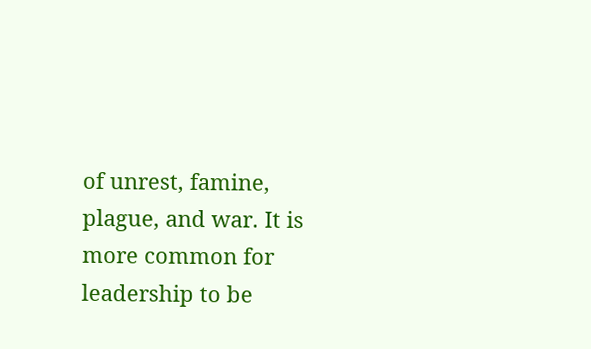of unrest, famine, plague, and war. It is more common for leadership to be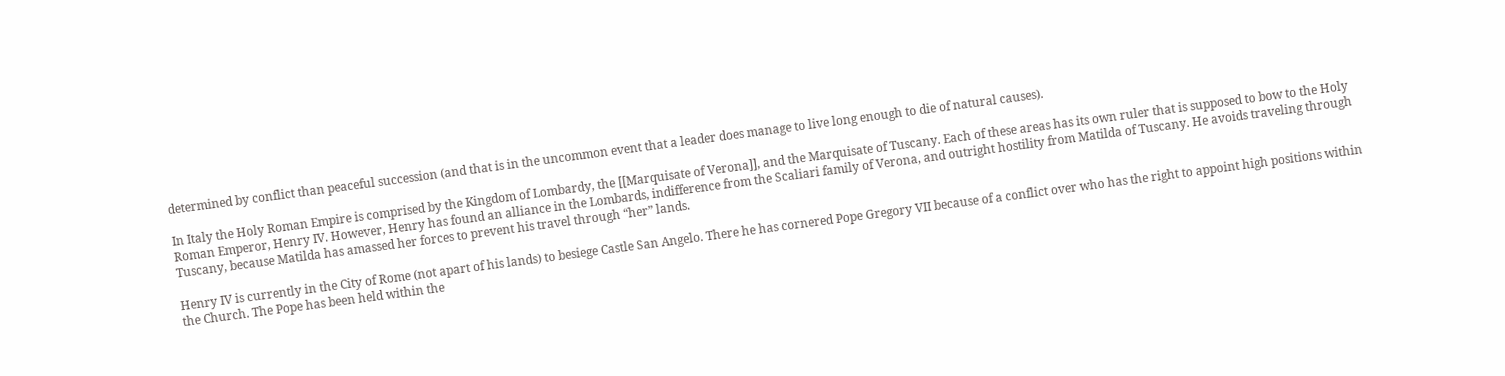determined by conflict than peaceful succession (and that is in the uncommon event that a leader does manage to live long enough to die of natural causes).

In Italy the Holy Roman Empire is comprised by the Kingdom of Lombardy, the [[Marquisate of Verona]], and the Marquisate of Tuscany. Each of these areas has its own ruler that is supposed to bow to the Holy Roman Emperor, Henry IV. However, Henry has found an alliance in the Lombards, indifference from the Scaliari family of Verona, and outright hostility from Matilda of Tuscany. He avoids traveling through Tuscany, because Matilda has amassed her forces to prevent his travel through “her” lands.

Henry IV is currently in the City of Rome (not apart of his lands) to besiege Castle San Angelo. There he has cornered Pope Gregory VII because of a conflict over who has the right to appoint high positions within the Church. The Pope has been held within the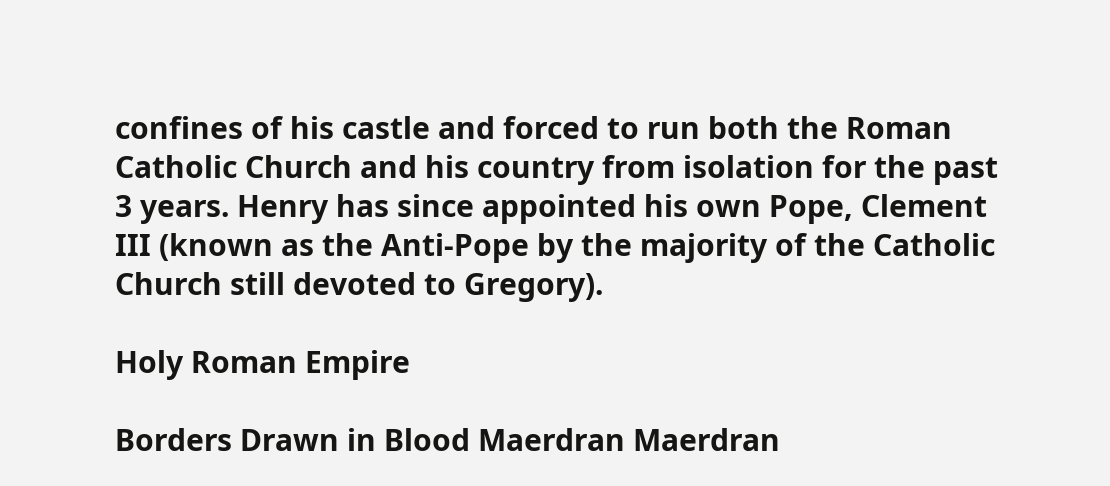confines of his castle and forced to run both the Roman Catholic Church and his country from isolation for the past 3 years. Henry has since appointed his own Pope, Clement III (known as the Anti-Pope by the majority of the Catholic Church still devoted to Gregory).

Holy Roman Empire

Borders Drawn in Blood Maerdran Maerdran